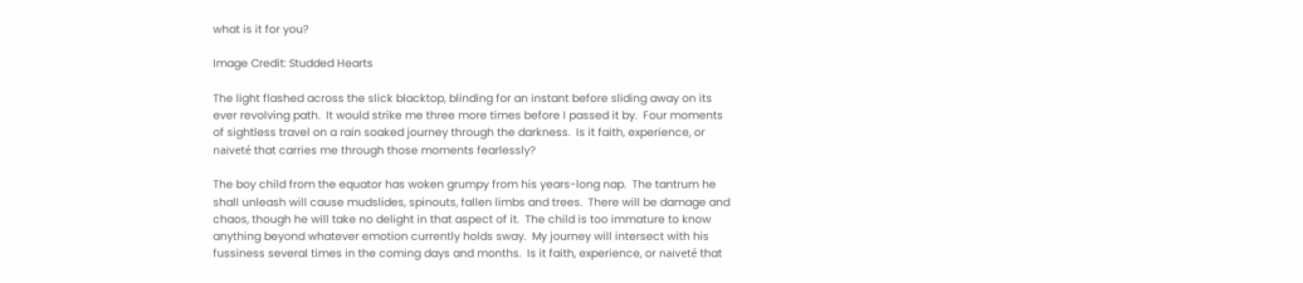what is it for you?

Image Credit: Studded Hearts

The light flashed across the slick blacktop, blinding for an instant before sliding away on its ever revolving path.  It would strike me three more times before I passed it by.  Four moments of sightless travel on a rain soaked journey through the darkness.  Is it faith, experience, or naiveté that carries me through those moments fearlessly?

The boy child from the equator has woken grumpy from his years-long nap.  The tantrum he shall unleash will cause mudslides, spinouts, fallen limbs and trees.  There will be damage and chaos, though he will take no delight in that aspect of it.  The child is too immature to know anything beyond whatever emotion currently holds sway.  My journey will intersect with his fussiness several times in the coming days and months.  Is it faith, experience, or naiveté that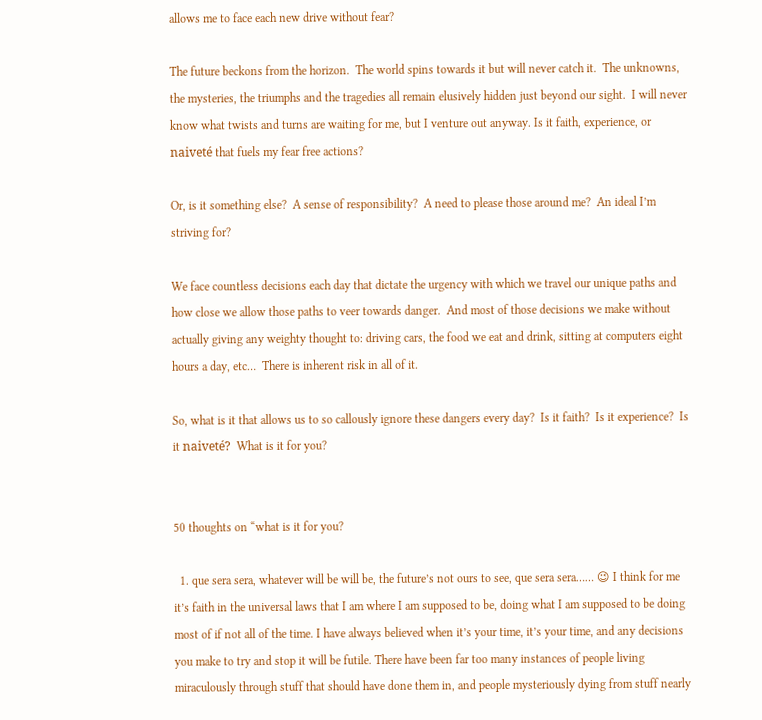allows me to face each new drive without fear?

The future beckons from the horizon.  The world spins towards it but will never catch it.  The unknowns, the mysteries, the triumphs and the tragedies all remain elusively hidden just beyond our sight.  I will never know what twists and turns are waiting for me, but I venture out anyway. Is it faith, experience, or naiveté that fuels my fear free actions?

Or, is it something else?  A sense of responsibility?  A need to please those around me?  An ideal I’m striving for?

We face countless decisions each day that dictate the urgency with which we travel our unique paths and how close we allow those paths to veer towards danger.  And most of those decisions we make without actually giving any weighty thought to: driving cars, the food we eat and drink, sitting at computers eight hours a day, etc…  There is inherent risk in all of it.

So, what is it that allows us to so callously ignore these dangers every day?  Is it faith?  Is it experience?  Is it naiveté?  What is it for you?


50 thoughts on “what is it for you?

  1. que sera sera, whatever will be will be, the future’s not ours to see, que sera sera…… 😉 I think for me it’s faith in the universal laws that I am where I am supposed to be, doing what I am supposed to be doing most of if not all of the time. I have always believed when it’s your time, it’s your time, and any decisions you make to try and stop it will be futile. There have been far too many instances of people living miraculously through stuff that should have done them in, and people mysteriously dying from stuff nearly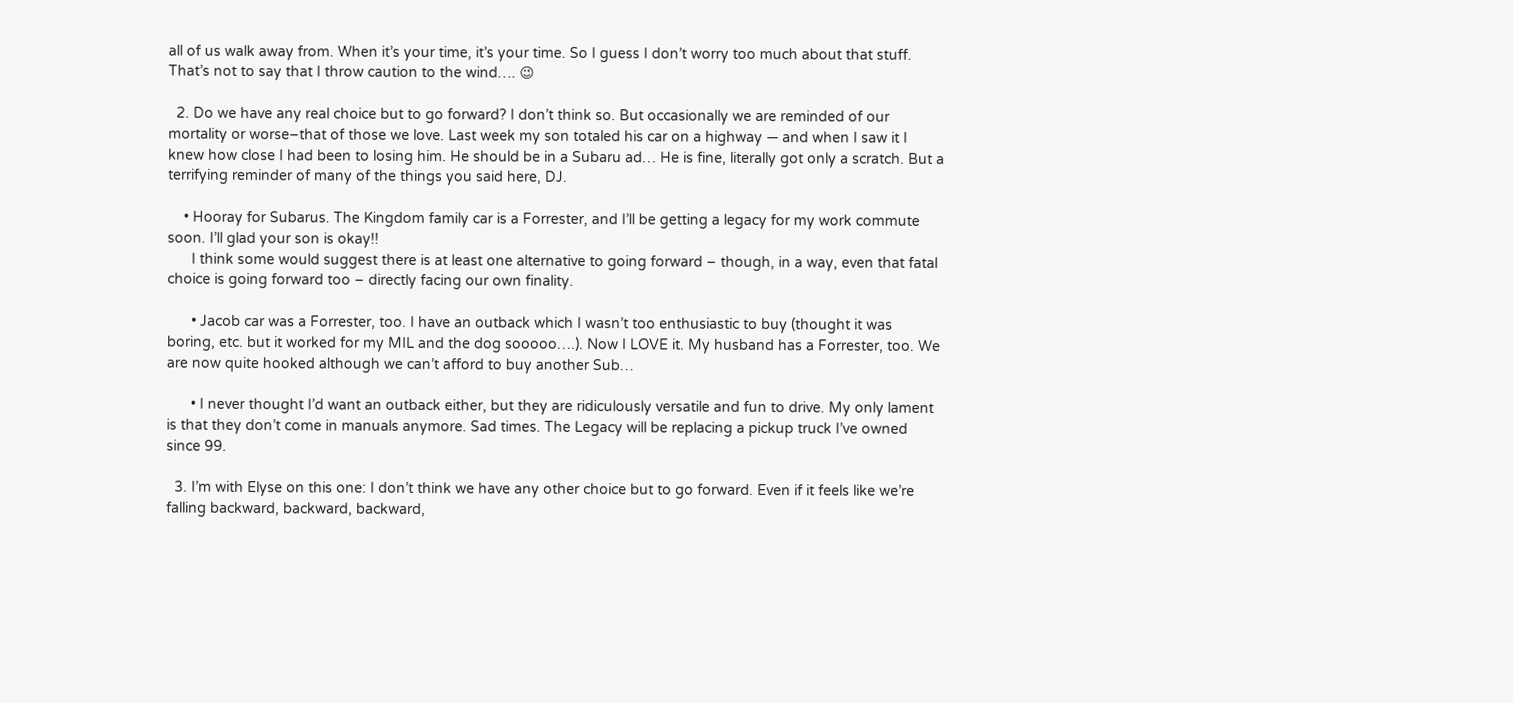all of us walk away from. When it’s your time, it’s your time. So I guess I don’t worry too much about that stuff. That’s not to say that I throw caution to the wind…. 😉

  2. Do we have any real choice but to go forward? I don’t think so. But occasionally we are reminded of our mortality or worse–that of those we love. Last week my son totaled his car on a highway — and when I saw it I knew how close I had been to losing him. He should be in a Subaru ad… He is fine, literally got only a scratch. But a terrifying reminder of many of the things you said here, DJ.

    • Hooray for Subarus. The Kingdom family car is a Forrester, and I’ll be getting a legacy for my work commute soon. I’ll glad your son is okay!!
      I think some would suggest there is at least one alternative to going forward – though, in a way, even that fatal choice is going forward too – directly facing our own finality.

      • Jacob car was a Forrester, too. I have an outback which I wasn’t too enthusiastic to buy (thought it was boring, etc. but it worked for my MIL and the dog sooooo….). Now I LOVE it. My husband has a Forrester, too. We are now quite hooked although we can’t afford to buy another Sub…

      • I never thought I’d want an outback either, but they are ridiculously versatile and fun to drive. My only lament is that they don’t come in manuals anymore. Sad times. The Legacy will be replacing a pickup truck I’ve owned since 99.

  3. I’m with Elyse on this one: I don’t think we have any other choice but to go forward. Even if it feels like we’re falling backward, backward, backward,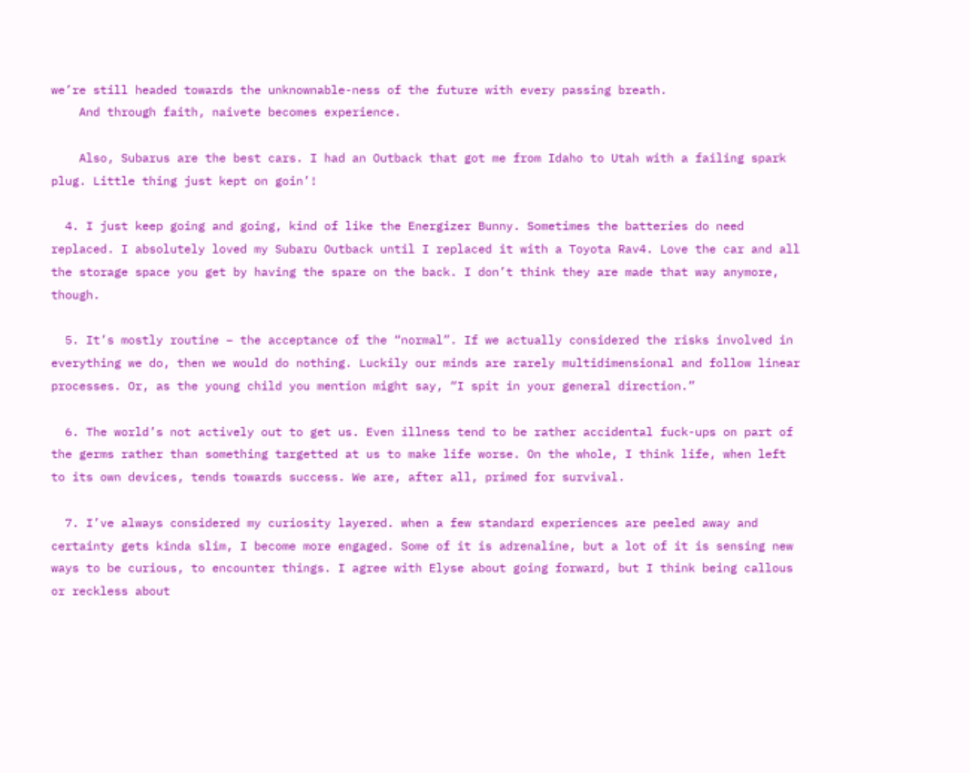we’re still headed towards the unknownable-ness of the future with every passing breath.
    And through faith, naivete becomes experience.

    Also, Subarus are the best cars. I had an Outback that got me from Idaho to Utah with a failing spark plug. Little thing just kept on goin’!

  4. I just keep going and going, kind of like the Energizer Bunny. Sometimes the batteries do need replaced. I absolutely loved my Subaru Outback until I replaced it with a Toyota Rav4. Love the car and all the storage space you get by having the spare on the back. I don’t think they are made that way anymore, though.

  5. It’s mostly routine – the acceptance of the “normal”. If we actually considered the risks involved in everything we do, then we would do nothing. Luckily our minds are rarely multidimensional and follow linear processes. Or, as the young child you mention might say, “I spit in your general direction.”

  6. The world’s not actively out to get us. Even illness tend to be rather accidental fuck-ups on part of the germs rather than something targetted at us to make life worse. On the whole, I think life, when left to its own devices, tends towards success. We are, after all, primed for survival.

  7. I’ve always considered my curiosity layered. when a few standard experiences are peeled away and certainty gets kinda slim, I become more engaged. Some of it is adrenaline, but a lot of it is sensing new ways to be curious, to encounter things. I agree with Elyse about going forward, but I think being callous or reckless about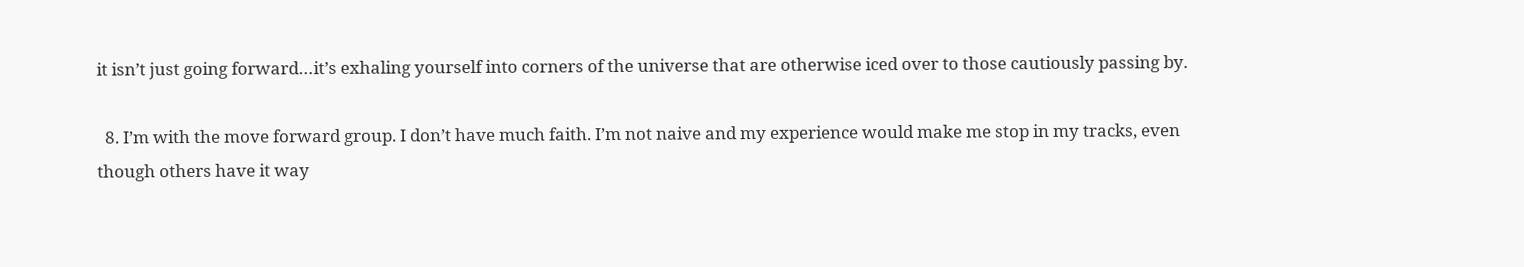it isn’t just going forward…it’s exhaling yourself into corners of the universe that are otherwise iced over to those cautiously passing by.

  8. I’m with the move forward group. I don’t have much faith. I’m not naive and my experience would make me stop in my tracks, even though others have it way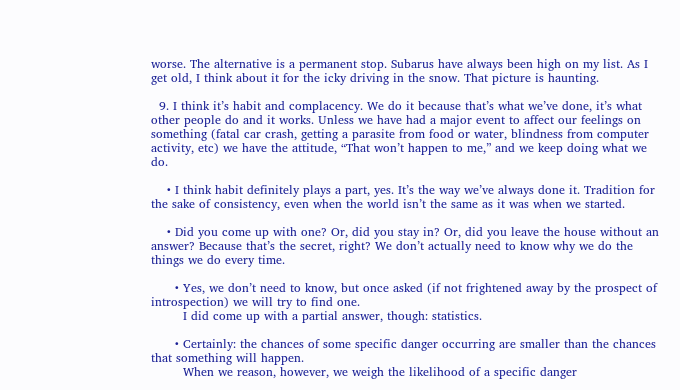worse. The alternative is a permanent stop. Subarus have always been high on my list. As I get old, I think about it for the icky driving in the snow. That picture is haunting.

  9. I think it’s habit and complacency. We do it because that’s what we’ve done, it’s what other people do and it works. Unless we have had a major event to affect our feelings on something (fatal car crash, getting a parasite from food or water, blindness from computer activity, etc) we have the attitude, “That won’t happen to me,” and we keep doing what we do.

    • I think habit definitely plays a part, yes. It’s the way we’ve always done it. Tradition for the sake of consistency, even when the world isn’t the same as it was when we started.

    • Did you come up with one? Or, did you stay in? Or, did you leave the house without an answer? Because that’s the secret, right? We don’t actually need to know why we do the things we do every time.

      • Yes, we don’t need to know, but once asked (if not frightened away by the prospect of introspection) we will try to find one.
        I did come up with a partial answer, though: statistics.

      • Certainly: the chances of some specific danger occurring are smaller than the chances that something will happen.
        When we reason, however, we weigh the likelihood of a specific danger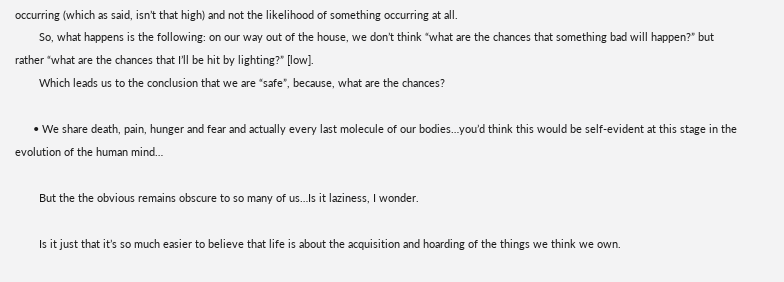occurring (which as said, isn’t that high) and not the likelihood of something occurring at all.
        So, what happens is the following: on our way out of the house, we don’t think “what are the chances that something bad will happen?” but rather “what are the chances that I’ll be hit by lighting?” [low].
        Which leads us to the conclusion that we are “safe”, because, what are the chances?

      • We share death, pain, hunger and fear and actually every last molecule of our bodies…you’d think this would be self-evident at this stage in the evolution of the human mind…

        But the the obvious remains obscure to so many of us…Is it laziness, I wonder.

        Is it just that it’s so much easier to believe that life is about the acquisition and hoarding of the things we think we own.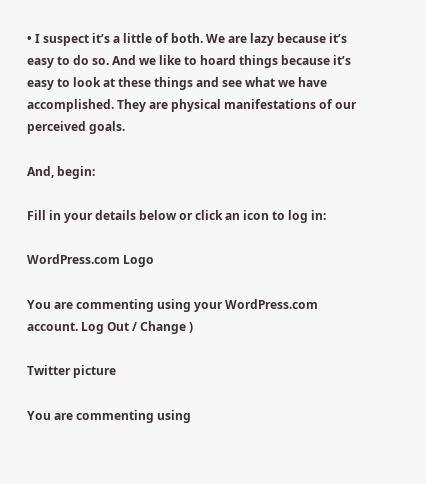• I suspect it’s a little of both. We are lazy because it’s easy to do so. And we like to hoard things because it’s easy to look at these things and see what we have accomplished. They are physical manifestations of our perceived goals.

And, begin:

Fill in your details below or click an icon to log in:

WordPress.com Logo

You are commenting using your WordPress.com account. Log Out / Change )

Twitter picture

You are commenting using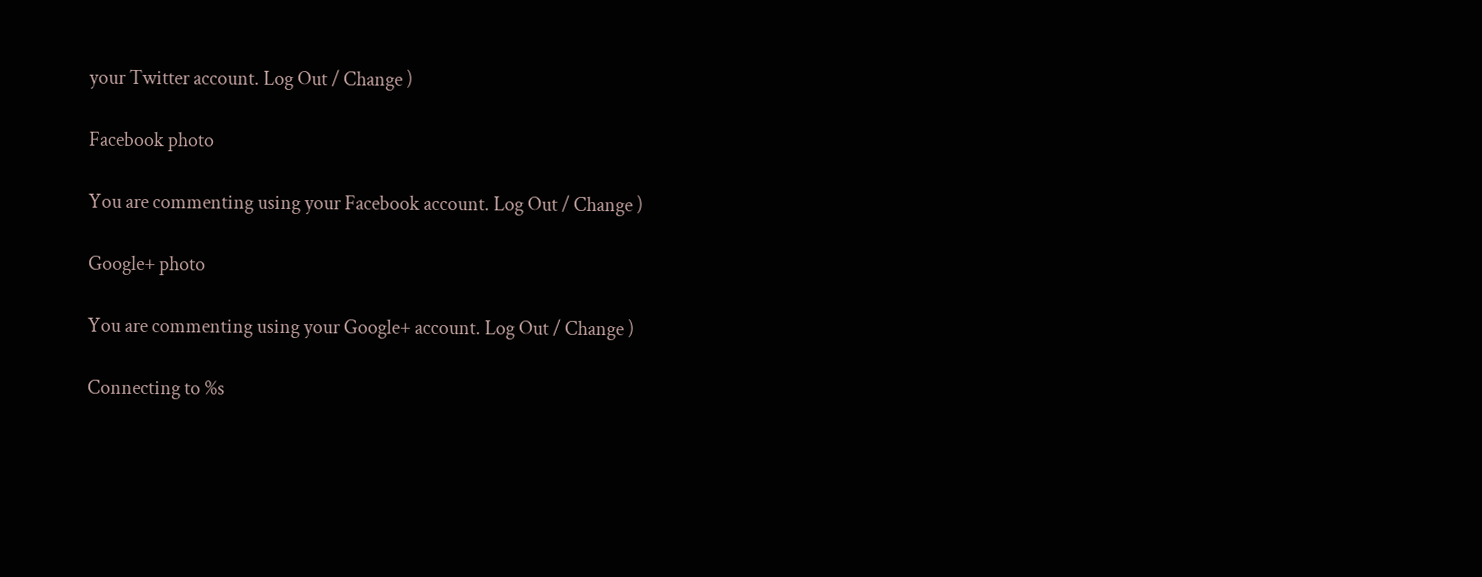your Twitter account. Log Out / Change )

Facebook photo

You are commenting using your Facebook account. Log Out / Change )

Google+ photo

You are commenting using your Google+ account. Log Out / Change )

Connecting to %s